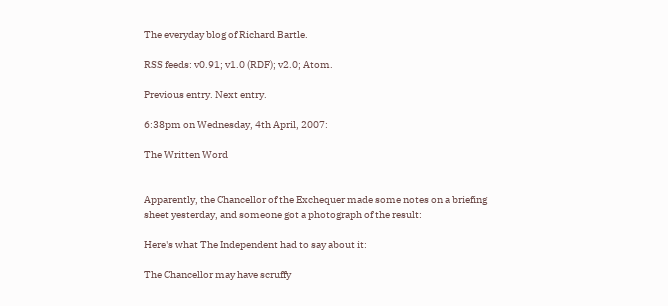The everyday blog of Richard Bartle.

RSS feeds: v0.91; v1.0 (RDF); v2.0; Atom.

Previous entry. Next entry.

6:38pm on Wednesday, 4th April, 2007:

The Written Word


Apparently, the Chancellor of the Exchequer made some notes on a briefing sheet yesterday, and someone got a photograph of the result:

Here's what The Independent had to say about it:

The Chancellor may have scruffy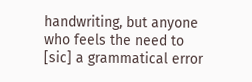handwriting, but anyone who feels the need to [sic] a grammatical error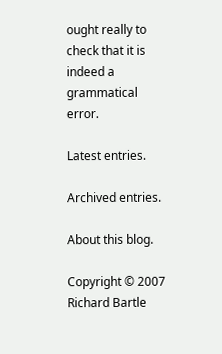ought really to check that it is indeed a grammatical error.

Latest entries.

Archived entries.

About this blog.

Copyright © 2007 Richard Bartle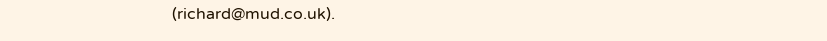(richard@mud.co.uk).